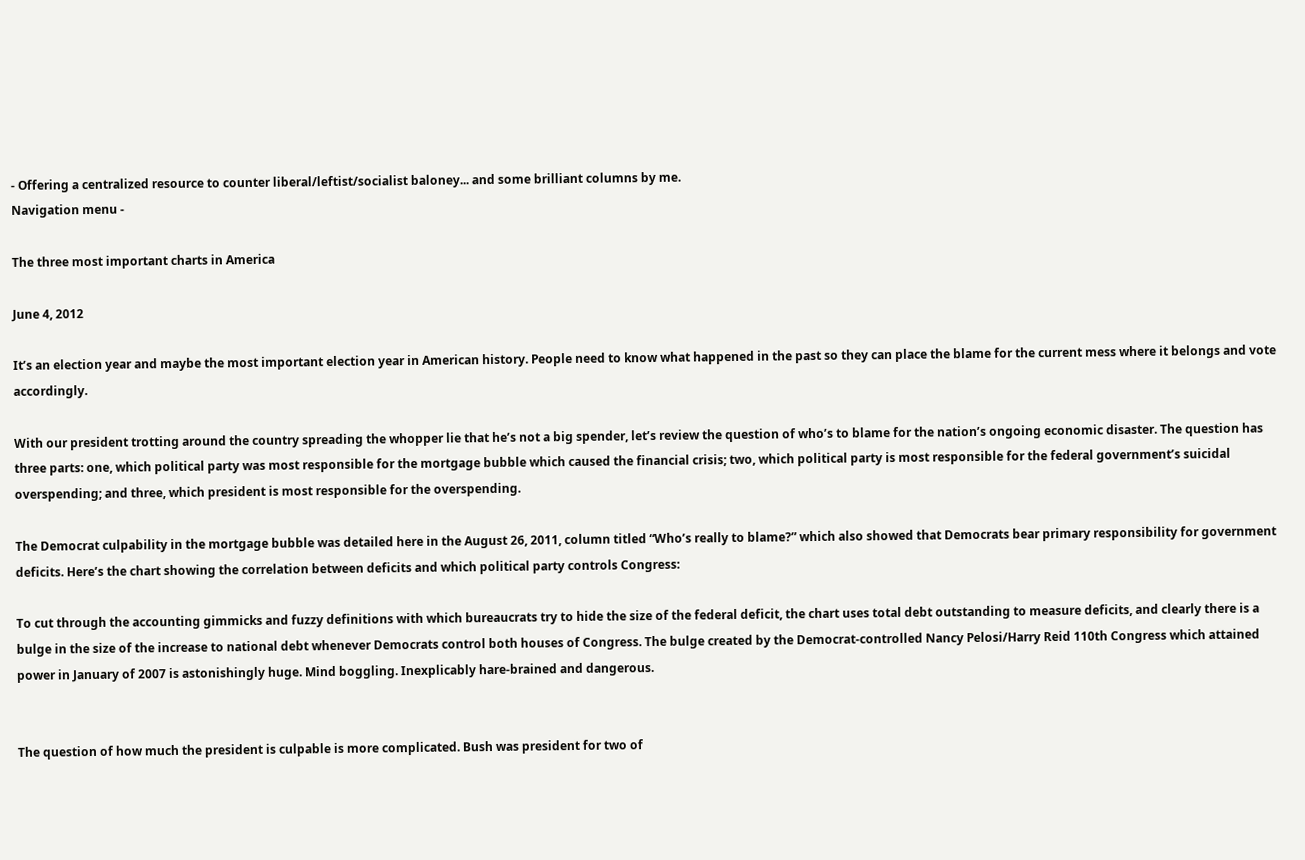- Offering a centralized resource to counter liberal/leftist/socialist baloney... and some brilliant columns by me.
Navigation menu -

The three most important charts in America

June 4, 2012

It’s an election year and maybe the most important election year in American history. People need to know what happened in the past so they can place the blame for the current mess where it belongs and vote accordingly.

With our president trotting around the country spreading the whopper lie that he’s not a big spender, let’s review the question of who’s to blame for the nation’s ongoing economic disaster. The question has three parts: one, which political party was most responsible for the mortgage bubble which caused the financial crisis; two, which political party is most responsible for the federal government’s suicidal overspending; and three, which president is most responsible for the overspending.

The Democrat culpability in the mortgage bubble was detailed here in the August 26, 2011, column titled “Who’s really to blame?” which also showed that Democrats bear primary responsibility for government deficits. Here’s the chart showing the correlation between deficits and which political party controls Congress:

To cut through the accounting gimmicks and fuzzy definitions with which bureaucrats try to hide the size of the federal deficit, the chart uses total debt outstanding to measure deficits, and clearly there is a bulge in the size of the increase to national debt whenever Democrats control both houses of Congress. The bulge created by the Democrat-controlled Nancy Pelosi/Harry Reid 110th Congress which attained power in January of 2007 is astonishingly huge. Mind boggling. Inexplicably hare-brained and dangerous.


The question of how much the president is culpable is more complicated. Bush was president for two of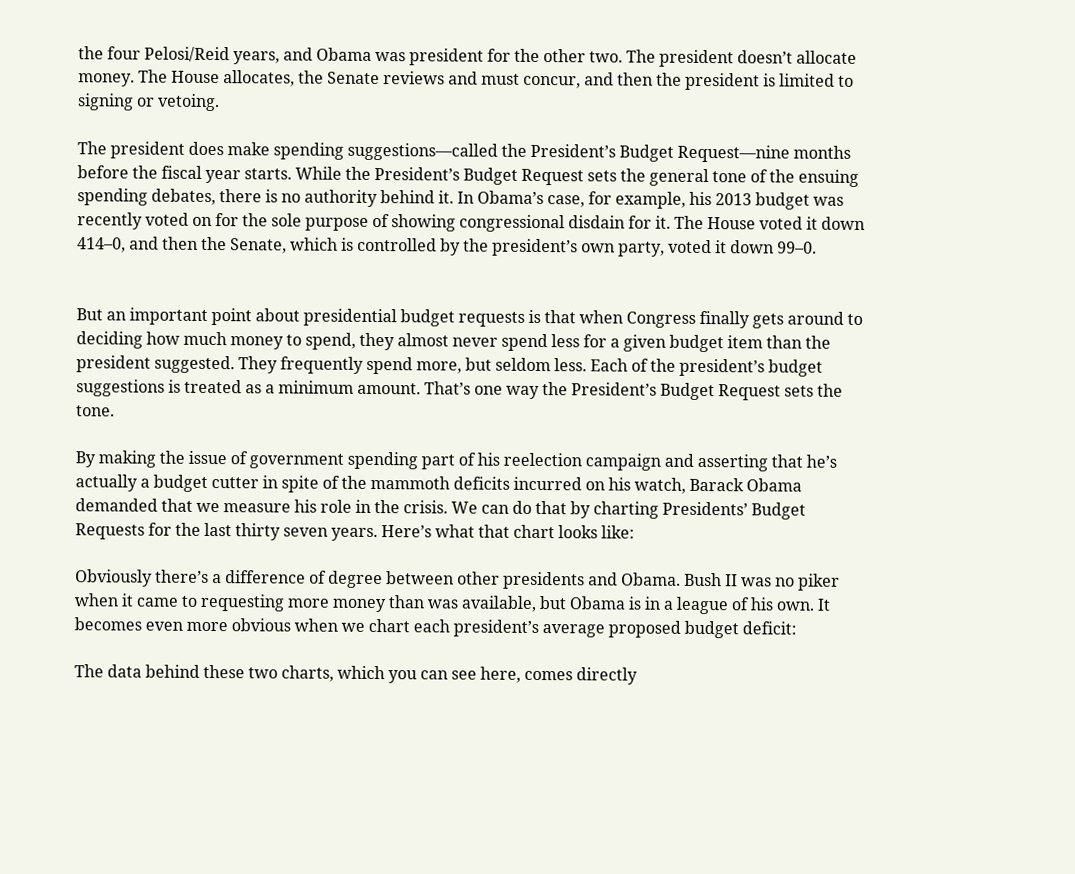the four Pelosi/Reid years, and Obama was president for the other two. The president doesn’t allocate money. The House allocates, the Senate reviews and must concur, and then the president is limited to signing or vetoing.

The president does make spending suggestions—called the President’s Budget Request—nine months before the fiscal year starts. While the President’s Budget Request sets the general tone of the ensuing spending debates, there is no authority behind it. In Obama’s case, for example, his 2013 budget was recently voted on for the sole purpose of showing congressional disdain for it. The House voted it down 414–0, and then the Senate, which is controlled by the president’s own party, voted it down 99–0.


But an important point about presidential budget requests is that when Congress finally gets around to deciding how much money to spend, they almost never spend less for a given budget item than the president suggested. They frequently spend more, but seldom less. Each of the president’s budget suggestions is treated as a minimum amount. That’s one way the President’s Budget Request sets the tone.

By making the issue of government spending part of his reelection campaign and asserting that he’s actually a budget cutter in spite of the mammoth deficits incurred on his watch, Barack Obama demanded that we measure his role in the crisis. We can do that by charting Presidents’ Budget Requests for the last thirty seven years. Here’s what that chart looks like:

Obviously there’s a difference of degree between other presidents and Obama. Bush II was no piker when it came to requesting more money than was available, but Obama is in a league of his own. It becomes even more obvious when we chart each president’s average proposed budget deficit:

The data behind these two charts, which you can see here, comes directly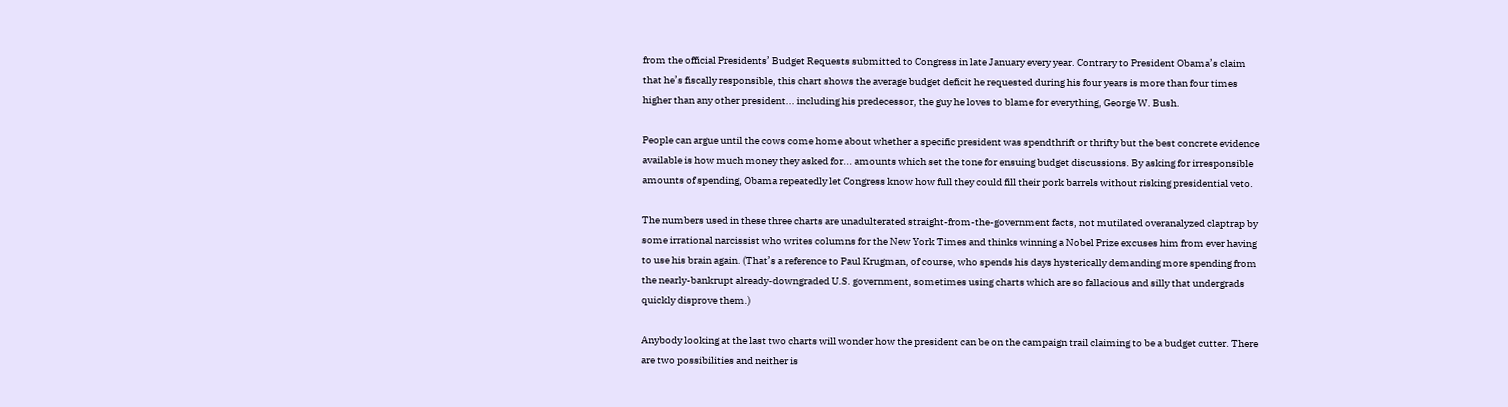from the official Presidents’ Budget Requests submitted to Congress in late January every year. Contrary to President Obama’s claim that he’s fiscally responsible, this chart shows the average budget deficit he requested during his four years is more than four times higher than any other president... including his predecessor, the guy he loves to blame for everything, George W. Bush.

People can argue until the cows come home about whether a specific president was spendthrift or thrifty but the best concrete evidence available is how much money they asked for... amounts which set the tone for ensuing budget discussions. By asking for irresponsible amounts of spending, Obama repeatedly let Congress know how full they could fill their pork barrels without risking presidential veto.

The numbers used in these three charts are unadulterated straight-from-the-government facts, not mutilated overanalyzed claptrap by some irrational narcissist who writes columns for the New York Times and thinks winning a Nobel Prize excuses him from ever having to use his brain again. (That’s a reference to Paul Krugman, of course, who spends his days hysterically demanding more spending from the nearly-bankrupt already-downgraded U.S. government, sometimes using charts which are so fallacious and silly that undergrads quickly disprove them.)

Anybody looking at the last two charts will wonder how the president can be on the campaign trail claiming to be a budget cutter. There are two possibilities and neither is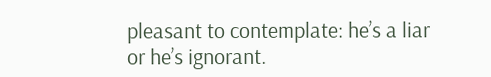pleasant to contemplate: he’s a liar or he’s ignorant.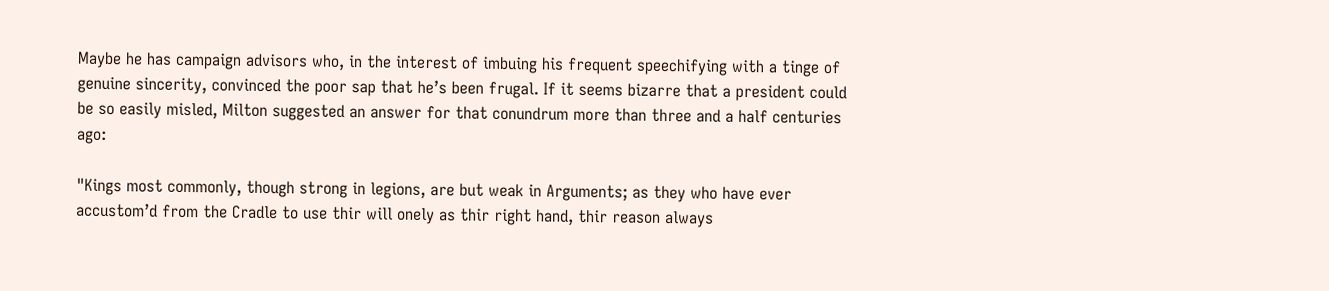Maybe he has campaign advisors who, in the interest of imbuing his frequent speechifying with a tinge of genuine sincerity, convinced the poor sap that he’s been frugal. If it seems bizarre that a president could be so easily misled, Milton suggested an answer for that conundrum more than three and a half centuries ago:

"Kings most commonly, though strong in legions, are but weak in Arguments; as they who have ever accustom’d from the Cradle to use thir will onely as thir right hand, thir reason always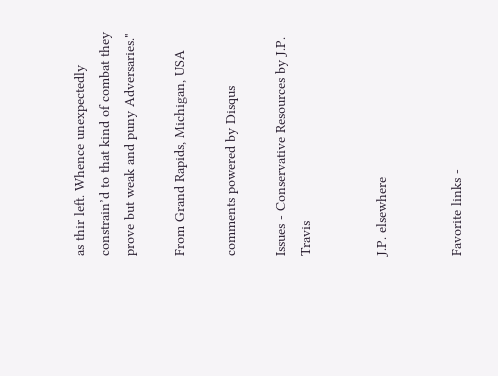as thir left. Whence unexpectedly constrain’d to that kind of combat they prove but weak and puny Adversaries."

From Grand Rapids, Michigan, USA

comments powered by Disqus

Issues - Conservative Resources by J.P. Travis


J.P. elsewhere


Favorite links -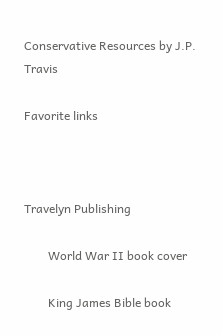Conservative Resources by J.P. Travis

Favorite links



Travelyn Publishing

        World War II book cover

        King James Bible book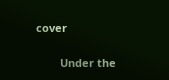cover

        Under the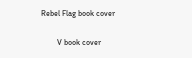Rebel Flag book cover

        V book cover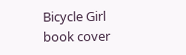Bicycle Girl book cover